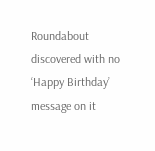Roundabout discovered with no ‘Happy Birthday’ message on it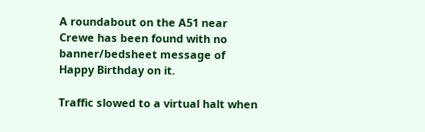A roundabout on the A51 near Crewe has been found with no banner/bedsheet message of Happy Birthday on it.

Traffic slowed to a virtual halt when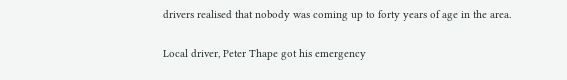drivers realised that nobody was coming up to forty years of age in the area.

Local driver, Peter Thape got his emergency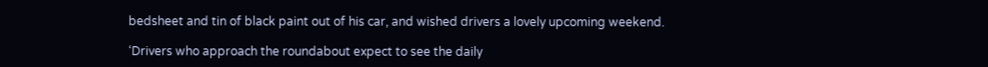bedsheet and tin of black paint out of his car, and wished drivers a lovely upcoming weekend.

‘Drivers who approach the roundabout expect to see the daily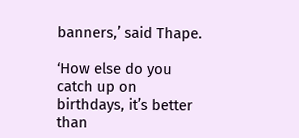banners,’ said Thape.

‘How else do you catch up on birthdays, it’s better than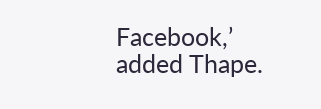Facebook,’ added Thape.